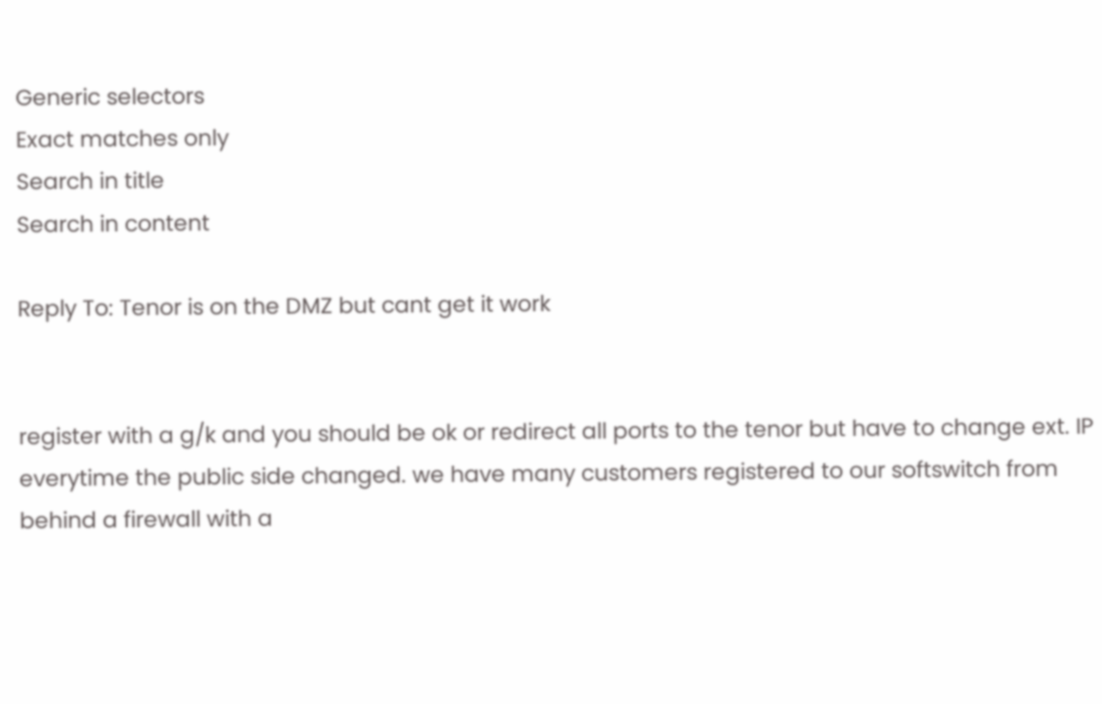Generic selectors
Exact matches only
Search in title
Search in content

Reply To: Tenor is on the DMZ but cant get it work


register with a g/k and you should be ok or redirect all ports to the tenor but have to change ext. IP everytime the public side changed. we have many customers registered to our softswitch from behind a firewall with a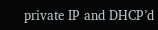private IP and DHCP’d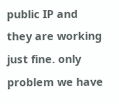public IP and they are working just fine. only problem we have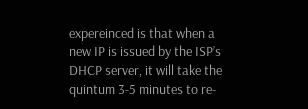expereinced is that when a new IP is issued by the ISP’s DHCP server, it will take the quintum 3-5 minutes to re-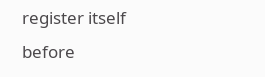register itself before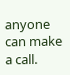anyone can make a call.